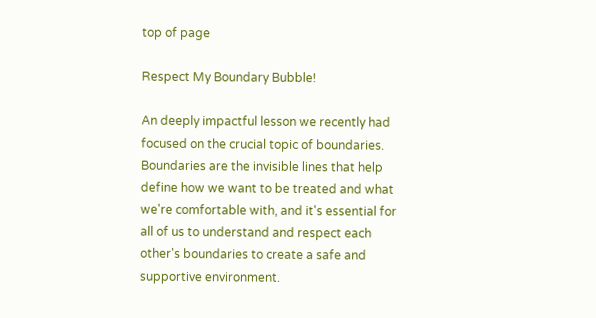top of page

Respect My Boundary Bubble!

An deeply impactful lesson we recently had focused on the crucial topic of boundaries. Boundaries are the invisible lines that help define how we want to be treated and what we're comfortable with, and it's essential for all of us to understand and respect each other's boundaries to create a safe and supportive environment.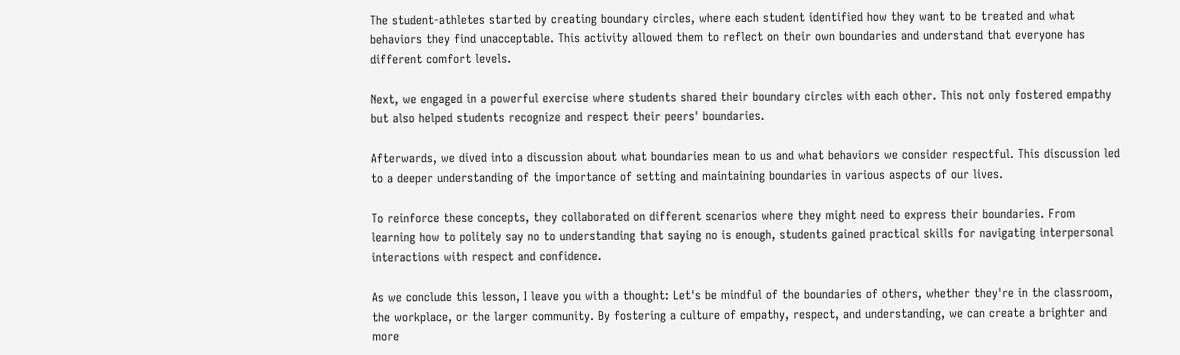The student-athletes started by creating boundary circles, where each student identified how they want to be treated and what behaviors they find unacceptable. This activity allowed them to reflect on their own boundaries and understand that everyone has different comfort levels.

Next, we engaged in a powerful exercise where students shared their boundary circles with each other. This not only fostered empathy but also helped students recognize and respect their peers' boundaries.

Afterwards, we dived into a discussion about what boundaries mean to us and what behaviors we consider respectful. This discussion led to a deeper understanding of the importance of setting and maintaining boundaries in various aspects of our lives.

To reinforce these concepts, they collaborated on different scenarios where they might need to express their boundaries. From learning how to politely say no to understanding that saying no is enough, students gained practical skills for navigating interpersonal interactions with respect and confidence.

As we conclude this lesson, I leave you with a thought: Let's be mindful of the boundaries of others, whether they're in the classroom, the workplace, or the larger community. By fostering a culture of empathy, respect, and understanding, we can create a brighter and more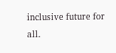inclusive future for all.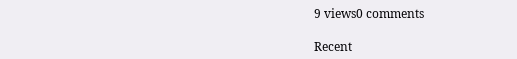9 views0 comments

Recent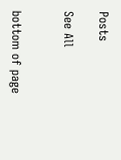Posts

See All


bottom of page